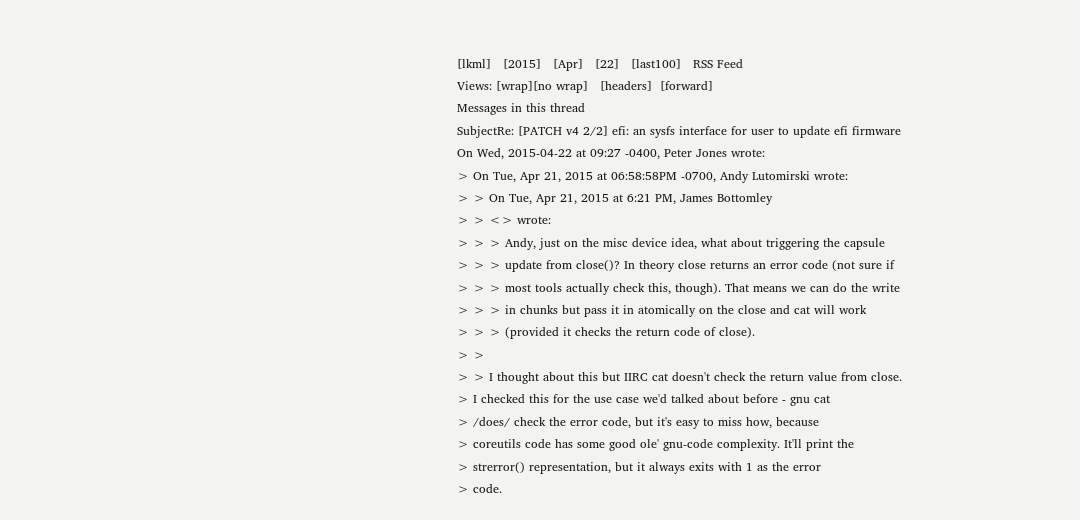[lkml]   [2015]   [Apr]   [22]   [last100]   RSS Feed
Views: [wrap][no wrap]   [headers]  [forward]
Messages in this thread
SubjectRe: [PATCH v4 2/2] efi: an sysfs interface for user to update efi firmware
On Wed, 2015-04-22 at 09:27 -0400, Peter Jones wrote:
> On Tue, Apr 21, 2015 at 06:58:58PM -0700, Andy Lutomirski wrote:
> > On Tue, Apr 21, 2015 at 6:21 PM, James Bottomley
> > <> wrote:
> > > Andy, just on the misc device idea, what about triggering the capsule
> > > update from close()? In theory close returns an error code (not sure if
> > > most tools actually check this, though). That means we can do the write
> > > in chunks but pass it in atomically on the close and cat will work
> > > (provided it checks the return code of close).
> >
> > I thought about this but IIRC cat doesn't check the return value from close.
> I checked this for the use case we'd talked about before - gnu cat
> /does/ check the error code, but it's easy to miss how, because
> coreutils code has some good ole' gnu-code complexity. It'll print the
> strerror() representation, but it always exits with 1 as the error
> code.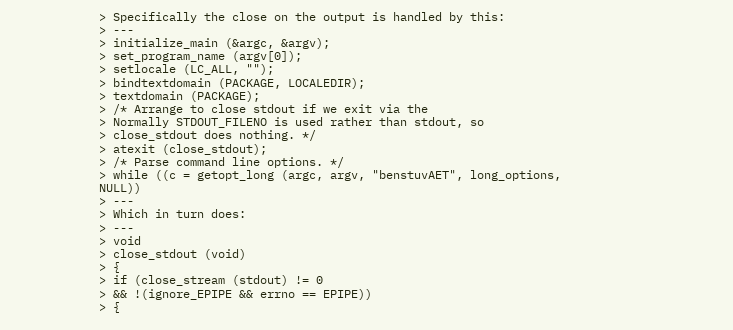> Specifically the close on the output is handled by this:
> ---
> initialize_main (&argc, &argv);
> set_program_name (argv[0]);
> setlocale (LC_ALL, "");
> bindtextdomain (PACKAGE, LOCALEDIR);
> textdomain (PACKAGE);
> /* Arrange to close stdout if we exit via the
> Normally STDOUT_FILENO is used rather than stdout, so
> close_stdout does nothing. */
> atexit (close_stdout);
> /* Parse command line options. */
> while ((c = getopt_long (argc, argv, "benstuvAET", long_options, NULL))
> ---
> Which in turn does:
> ---
> void
> close_stdout (void)
> {
> if (close_stream (stdout) != 0
> && !(ignore_EPIPE && errno == EPIPE))
> {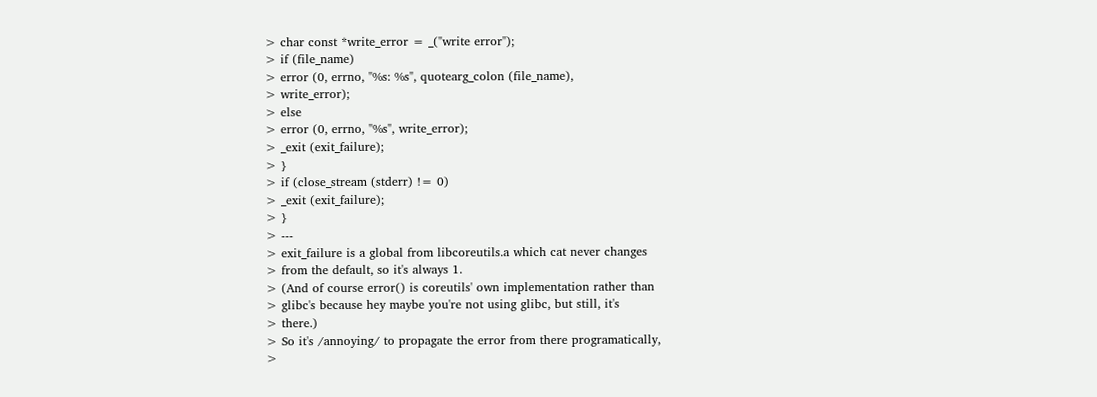> char const *write_error = _("write error");
> if (file_name)
> error (0, errno, "%s: %s", quotearg_colon (file_name),
> write_error);
> else
> error (0, errno, "%s", write_error);
> _exit (exit_failure);
> }
> if (close_stream (stderr) != 0)
> _exit (exit_failure);
> }
> ---
> exit_failure is a global from libcoreutils.a which cat never changes
> from the default, so it's always 1.
> (And of course error() is coreutils' own implementation rather than
> glibc's because hey maybe you're not using glibc, but still, it's
> there.)
> So it's /annoying/ to propagate the error from there programatically,
>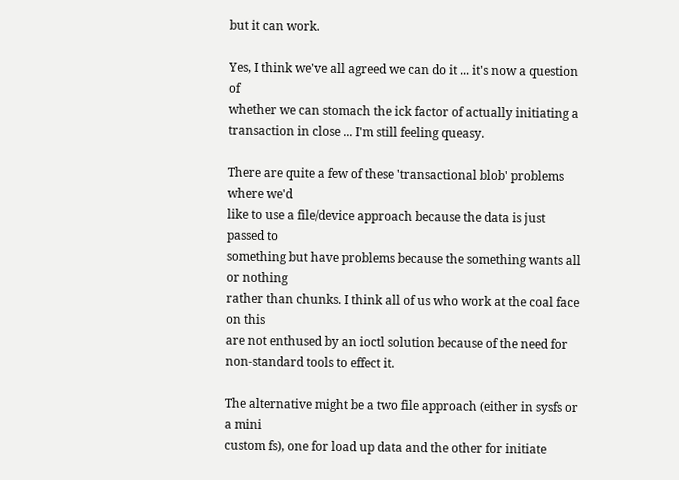but it can work.

Yes, I think we've all agreed we can do it ... it's now a question of
whether we can stomach the ick factor of actually initiating a
transaction in close ... I'm still feeling queasy.

There are quite a few of these 'transactional blob' problems where we'd
like to use a file/device approach because the data is just passed to
something but have problems because the something wants all or nothing
rather than chunks. I think all of us who work at the coal face on this
are not enthused by an ioctl solution because of the need for
non-standard tools to effect it.

The alternative might be a two file approach (either in sysfs or a mini
custom fs), one for load up data and the other for initiate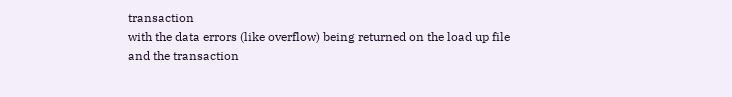transaction
with the data errors (like overflow) being returned on the load up file
and the transaction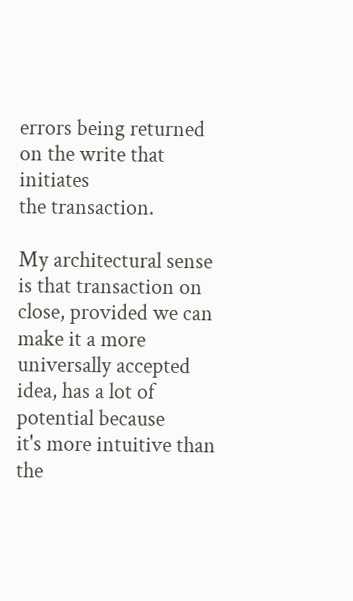errors being returned on the write that initiates
the transaction.

My architectural sense is that transaction on close, provided we can
make it a more universally accepted idea, has a lot of potential because
it's more intuitive than the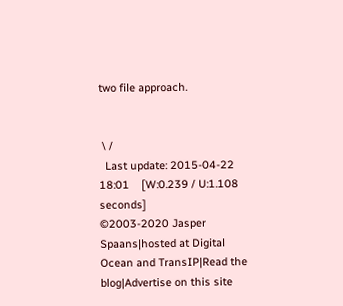two file approach.


 \ /
  Last update: 2015-04-22 18:01    [W:0.239 / U:1.108 seconds]
©2003-2020 Jasper Spaans|hosted at Digital Ocean and TransIP|Read the blog|Advertise on this site